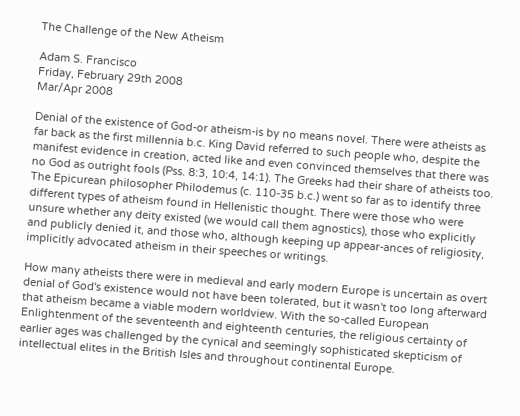The Challenge of the New Atheism

Adam S. Francisco
Friday, February 29th 2008
Mar/Apr 2008

Denial of the existence of God-or atheism-is by no means novel. There were atheists as far back as the first millennia b.c. King David referred to such people who, despite the manifest evidence in creation, acted like and even convinced themselves that there was no God as outright fools (Pss. 8:3, 10:4, 14:1). The Greeks had their share of atheists too. The Epicurean philosopher Philodemus (c. 110-35 b.c.) went so far as to identify three different types of atheism found in Hellenistic thought. There were those who were unsure whether any deity existed (we would call them agnostics), those who explicitly and publicly denied it, and those who, although keeping up appear-ances of religiosity, implicitly advocated atheism in their speeches or writings.

How many atheists there were in medieval and early modern Europe is uncertain as overt denial of God's existence would not have been tolerated, but it wasn't too long afterward that atheism became a viable modern worldview. With the so-called European Enlightenment of the seventeenth and eighteenth centuries, the religious certainty of earlier ages was challenged by the cynical and seemingly sophisticated skepticism of intellectual elites in the British Isles and throughout continental Europe.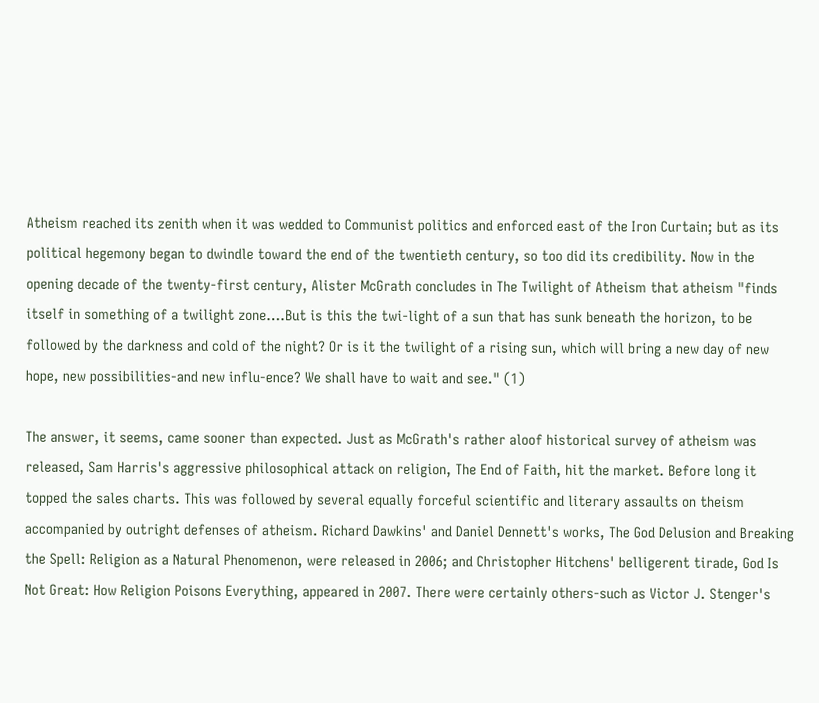Atheism reached its zenith when it was wedded to Communist politics and enforced east of the Iron Curtain; but as its political hegemony began to dwindle toward the end of the twentieth century, so too did its credibility. Now in the opening decade of the twenty-first century, Alister McGrath concludes in The Twilight of Atheism that atheism "finds itself in something of a twilight zone….But is this the twi-light of a sun that has sunk beneath the horizon, to be followed by the darkness and cold of the night? Or is it the twilight of a rising sun, which will bring a new day of new hope, new possibilities-and new influ-ence? We shall have to wait and see." (1)

The answer, it seems, came sooner than expected. Just as McGrath's rather aloof historical survey of atheism was released, Sam Harris's aggressive philosophical attack on religion, The End of Faith, hit the market. Before long it topped the sales charts. This was followed by several equally forceful scientific and literary assaults on theism accompanied by outright defenses of atheism. Richard Dawkins' and Daniel Dennett's works, The God Delusion and Breaking the Spell: Religion as a Natural Phenomenon, were released in 2006; and Christopher Hitchens' belligerent tirade, God Is Not Great: How Religion Poisons Everything, appeared in 2007. There were certainly others-such as Victor J. Stenger's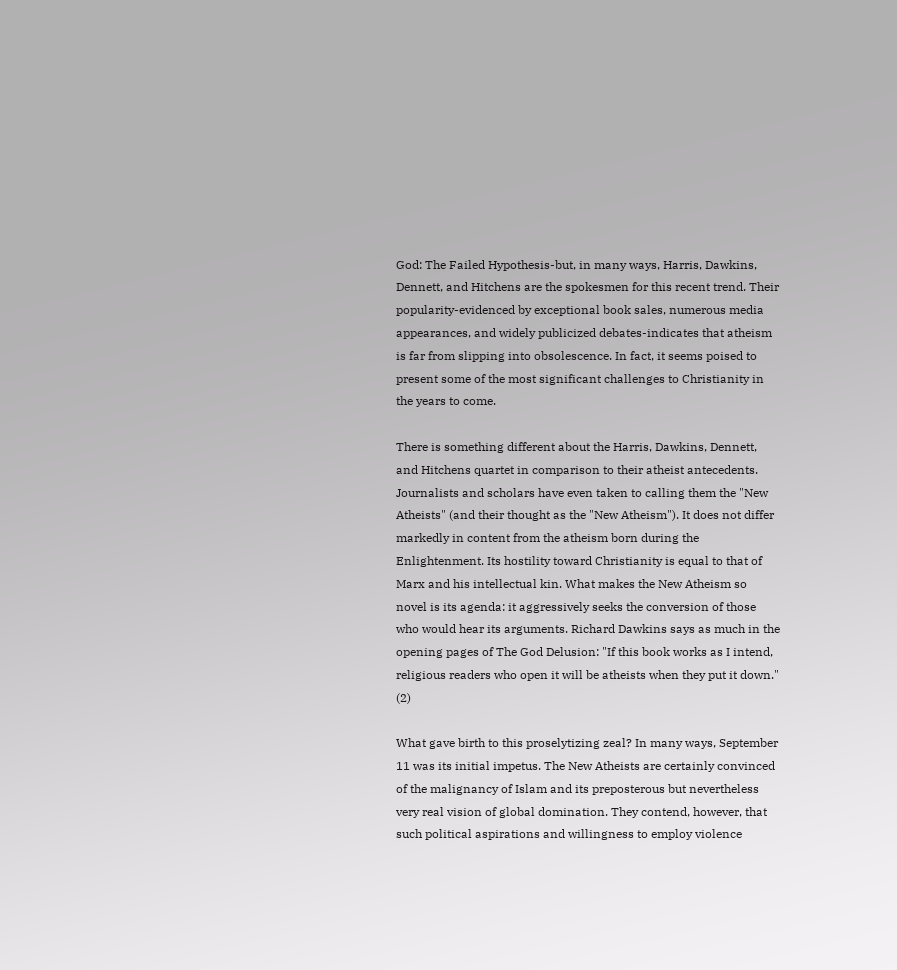God: The Failed Hypothesis-but, in many ways, Harris, Dawkins, Dennett, and Hitchens are the spokesmen for this recent trend. Their popularity-evidenced by exceptional book sales, numerous media appearances, and widely publicized debates-indicates that atheism is far from slipping into obsolescence. In fact, it seems poised to present some of the most significant challenges to Christianity in the years to come.

There is something different about the Harris, Dawkins, Dennett, and Hitchens quartet in comparison to their atheist antecedents. Journalists and scholars have even taken to calling them the "New Atheists" (and their thought as the "New Atheism"). It does not differ markedly in content from the atheism born during the Enlightenment. Its hostility toward Christianity is equal to that of Marx and his intellectual kin. What makes the New Atheism so novel is its agenda: it aggressively seeks the conversion of those who would hear its arguments. Richard Dawkins says as much in the opening pages of The God Delusion: "If this book works as I intend, religious readers who open it will be atheists when they put it down." (2)

What gave birth to this proselytizing zeal? In many ways, September 11 was its initial impetus. The New Atheists are certainly convinced of the malignancy of Islam and its preposterous but nevertheless very real vision of global domination. They contend, however, that such political aspirations and willingness to employ violence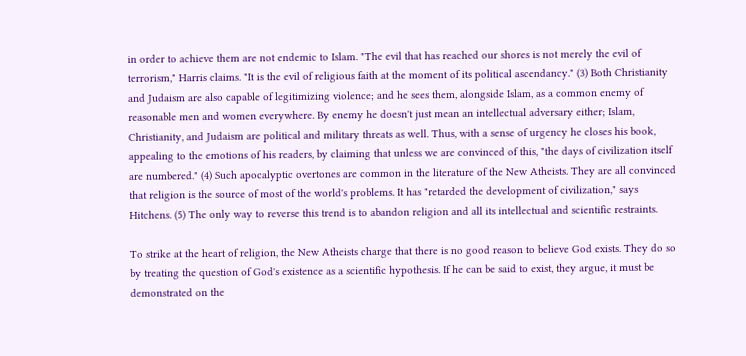in order to achieve them are not endemic to Islam. "The evil that has reached our shores is not merely the evil of terrorism," Harris claims. "It is the evil of religious faith at the moment of its political ascendancy." (3) Both Christianity and Judaism are also capable of legitimizing violence; and he sees them, alongside Islam, as a common enemy of reasonable men and women everywhere. By enemy he doesn't just mean an intellectual adversary either; Islam, Christianity, and Judaism are political and military threats as well. Thus, with a sense of urgency he closes his book, appealing to the emotions of his readers, by claiming that unless we are convinced of this, "the days of civilization itself are numbered." (4) Such apocalyptic overtones are common in the literature of the New Atheists. They are all convinced that religion is the source of most of the world's problems. It has "retarded the development of civilization," says Hitchens. (5) The only way to reverse this trend is to abandon religion and all its intellectual and scientific restraints.

To strike at the heart of religion, the New Atheists charge that there is no good reason to believe God exists. They do so by treating the question of God's existence as a scientific hypothesis. If he can be said to exist, they argue, it must be demonstrated on the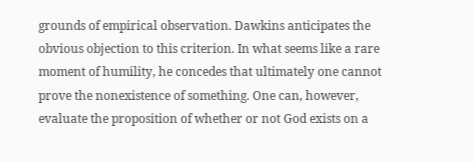grounds of empirical observation. Dawkins anticipates the obvious objection to this criterion. In what seems like a rare moment of humility, he concedes that ultimately one cannot prove the nonexistence of something. One can, however, evaluate the proposition of whether or not God exists on a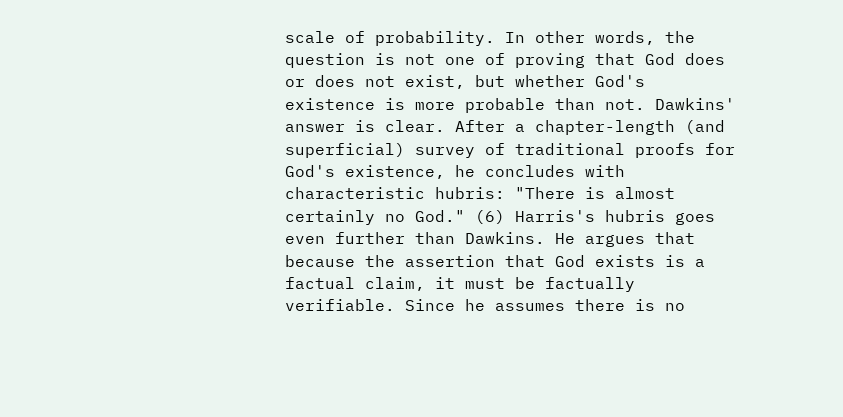scale of probability. In other words, the question is not one of proving that God does or does not exist, but whether God's existence is more probable than not. Dawkins' answer is clear. After a chapter-length (and superficial) survey of traditional proofs for God's existence, he concludes with characteristic hubris: "There is almost certainly no God." (6) Harris's hubris goes even further than Dawkins. He argues that because the assertion that God exists is a factual claim, it must be factually verifiable. Since he assumes there is no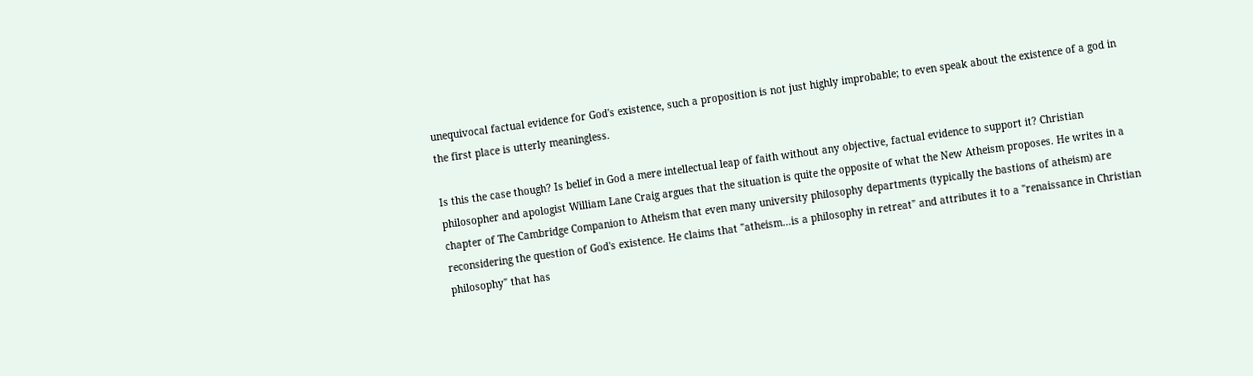unequivocal factual evidence for God's existence, such a proposition is not just highly improbable; to even speak about the existence of a god in the first place is utterly meaningless.

Is this the case though? Is belief in God a mere intellectual leap of faith without any objective, factual evidence to support it? Christian philosopher and apologist William Lane Craig argues that the situation is quite the opposite of what the New Atheism proposes. He writes in a chapter of The Cambridge Companion to Atheism that even many university philosophy departments (typically the bastions of atheism) are reconsidering the question of God's existence. He claims that "atheism…is a philosophy in retreat" and attributes it to a "renaissance in Christian philosophy" that has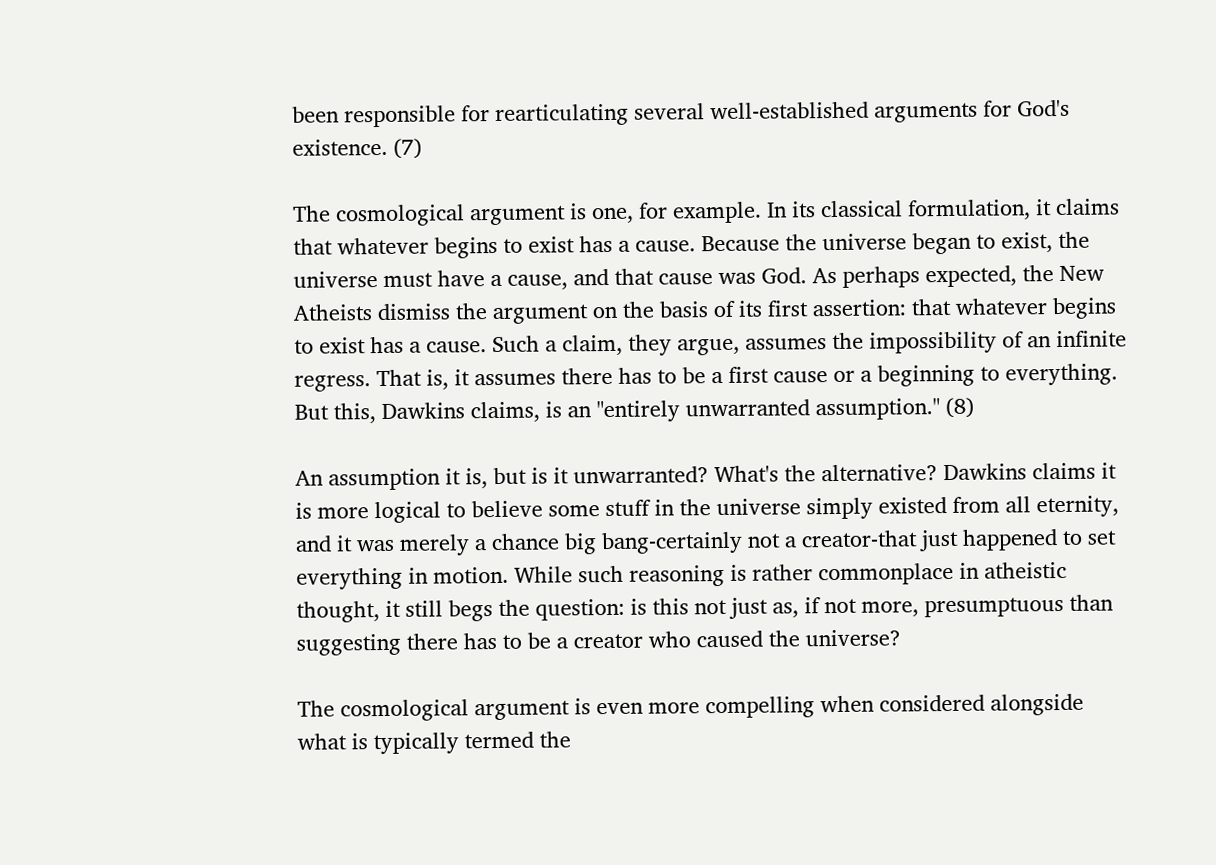been responsible for rearticulating several well-established arguments for God's existence. (7)

The cosmological argument is one, for example. In its classical formulation, it claims that whatever begins to exist has a cause. Because the universe began to exist, the universe must have a cause, and that cause was God. As perhaps expected, the New Atheists dismiss the argument on the basis of its first assertion: that whatever begins to exist has a cause. Such a claim, they argue, assumes the impossibility of an infinite regress. That is, it assumes there has to be a first cause or a beginning to everything. But this, Dawkins claims, is an "entirely unwarranted assumption." (8)

An assumption it is, but is it unwarranted? What's the alternative? Dawkins claims it is more logical to believe some stuff in the universe simply existed from all eternity, and it was merely a chance big bang-certainly not a creator-that just happened to set everything in motion. While such reasoning is rather commonplace in atheistic thought, it still begs the question: is this not just as, if not more, presumptuous than suggesting there has to be a creator who caused the universe?

The cosmological argument is even more compelling when considered alongside what is typically termed the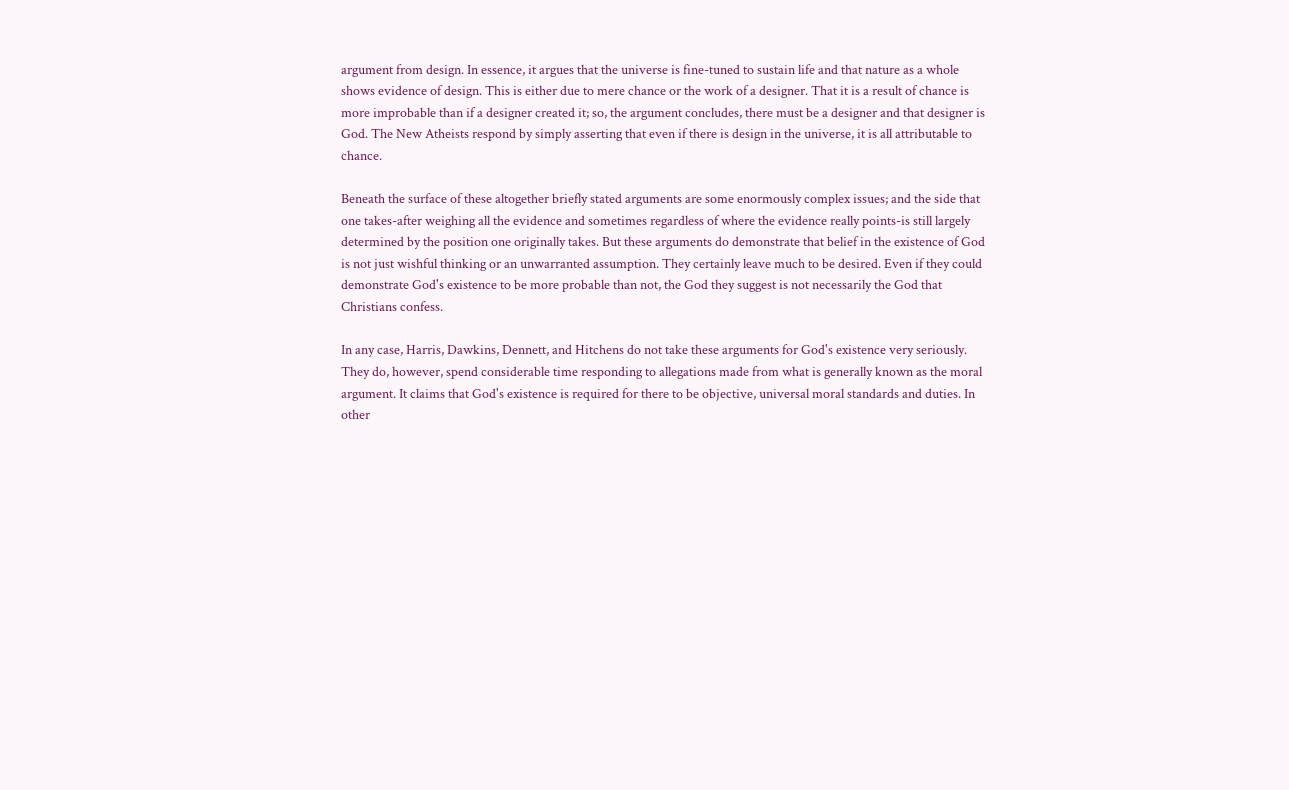argument from design. In essence, it argues that the universe is fine-tuned to sustain life and that nature as a whole shows evidence of design. This is either due to mere chance or the work of a designer. That it is a result of chance is more improbable than if a designer created it; so, the argument concludes, there must be a designer and that designer is God. The New Atheists respond by simply asserting that even if there is design in the universe, it is all attributable to chance.

Beneath the surface of these altogether briefly stated arguments are some enormously complex issues; and the side that one takes-after weighing all the evidence and sometimes regardless of where the evidence really points-is still largely determined by the position one originally takes. But these arguments do demonstrate that belief in the existence of God is not just wishful thinking or an unwarranted assumption. They certainly leave much to be desired. Even if they could demonstrate God's existence to be more probable than not, the God they suggest is not necessarily the God that Christians confess.

In any case, Harris, Dawkins, Dennett, and Hitchens do not take these arguments for God's existence very seriously. They do, however, spend considerable time responding to allegations made from what is generally known as the moral argument. It claims that God's existence is required for there to be objective, universal moral standards and duties. In other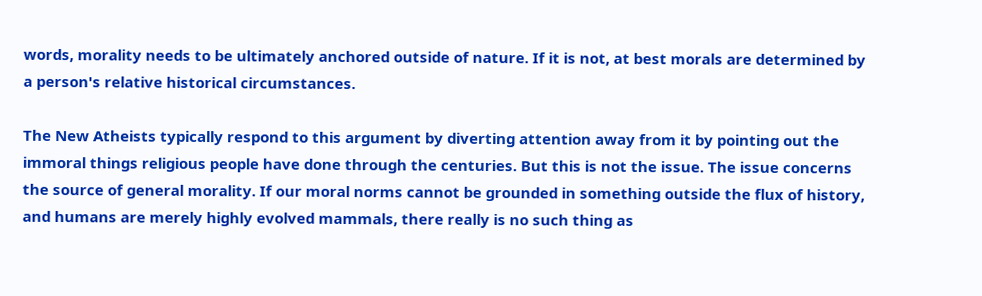words, morality needs to be ultimately anchored outside of nature. If it is not, at best morals are determined by a person's relative historical circumstances.

The New Atheists typically respond to this argument by diverting attention away from it by pointing out the immoral things religious people have done through the centuries. But this is not the issue. The issue concerns the source of general morality. If our moral norms cannot be grounded in something outside the flux of history, and humans are merely highly evolved mammals, there really is no such thing as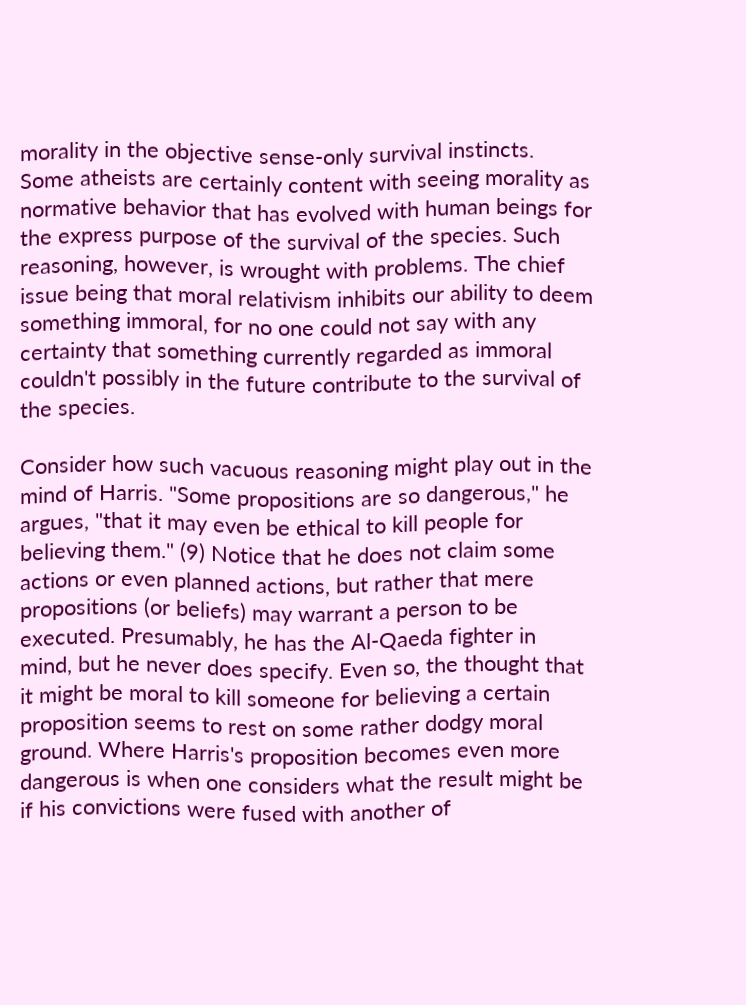morality in the objective sense-only survival instincts. Some atheists are certainly content with seeing morality as normative behavior that has evolved with human beings for the express purpose of the survival of the species. Such reasoning, however, is wrought with problems. The chief issue being that moral relativism inhibits our ability to deem something immoral, for no one could not say with any certainty that something currently regarded as immoral couldn't possibly in the future contribute to the survival of the species.

Consider how such vacuous reasoning might play out in the mind of Harris. "Some propositions are so dangerous," he argues, "that it may even be ethical to kill people for believing them." (9) Notice that he does not claim some actions or even planned actions, but rather that mere propositions (or beliefs) may warrant a person to be executed. Presumably, he has the Al-Qaeda fighter in mind, but he never does specify. Even so, the thought that it might be moral to kill someone for believing a certain proposition seems to rest on some rather dodgy moral ground. Where Harris's proposition becomes even more dangerous is when one considers what the result might be if his convictions were fused with another of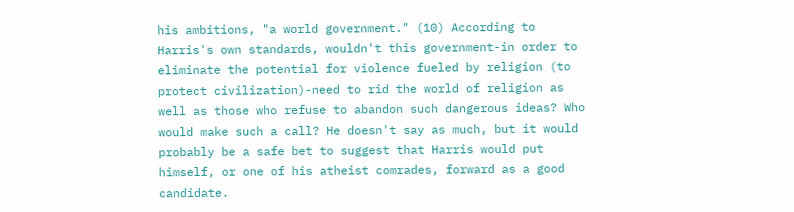his ambitions, "a world government." (10) According to Harris's own standards, wouldn't this government-in order to eliminate the potential for violence fueled by religion (to protect civilization)-need to rid the world of religion as well as those who refuse to abandon such dangerous ideas? Who would make such a call? He doesn't say as much, but it would probably be a safe bet to suggest that Harris would put himself, or one of his atheist comrades, forward as a good candidate.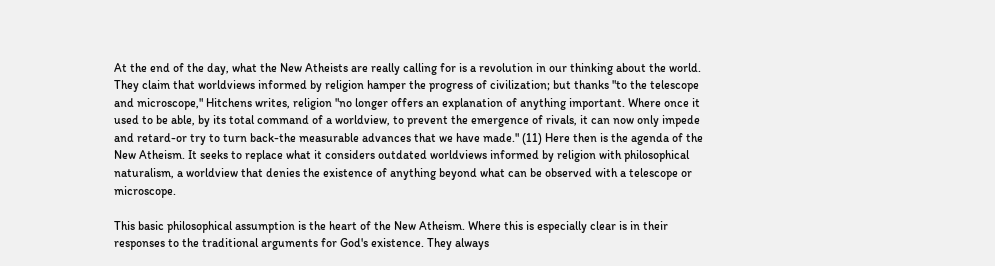At the end of the day, what the New Atheists are really calling for is a revolution in our thinking about the world. They claim that worldviews informed by religion hamper the progress of civilization; but thanks "to the telescope and microscope," Hitchens writes, religion "no longer offers an explanation of anything important. Where once it used to be able, by its total command of a worldview, to prevent the emergence of rivals, it can now only impede and retard-or try to turn back-the measurable advances that we have made." (11) Here then is the agenda of the New Atheism. It seeks to replace what it considers outdated worldviews informed by religion with philosophical naturalism, a worldview that denies the existence of anything beyond what can be observed with a telescope or microscope.

This basic philosophical assumption is the heart of the New Atheism. Where this is especially clear is in their responses to the traditional arguments for God's existence. They always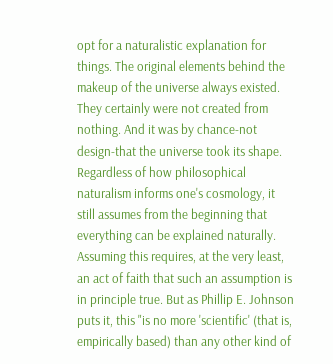opt for a naturalistic explanation for things. The original elements behind the makeup of the universe always existed. They certainly were not created from nothing. And it was by chance-not design-that the universe took its shape. Regardless of how philosophical naturalism informs one's cosmology, it still assumes from the beginning that everything can be explained naturally. Assuming this requires, at the very least, an act of faith that such an assumption is in principle true. But as Phillip E. Johnson puts it, this "is no more 'scientific' (that is, empirically based) than any other kind of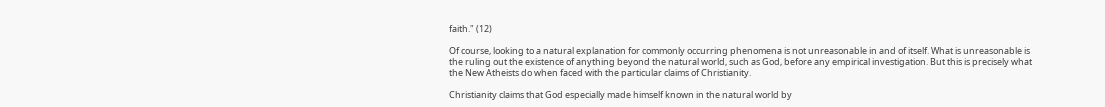faith." (12)

Of course, looking to a natural explanation for commonly occurring phenomena is not unreasonable in and of itself. What is unreasonable is the ruling out the existence of anything beyond the natural world, such as God, before any empirical investigation. But this is precisely what the New Atheists do when faced with the particular claims of Christianity.

Christianity claims that God especially made himself known in the natural world by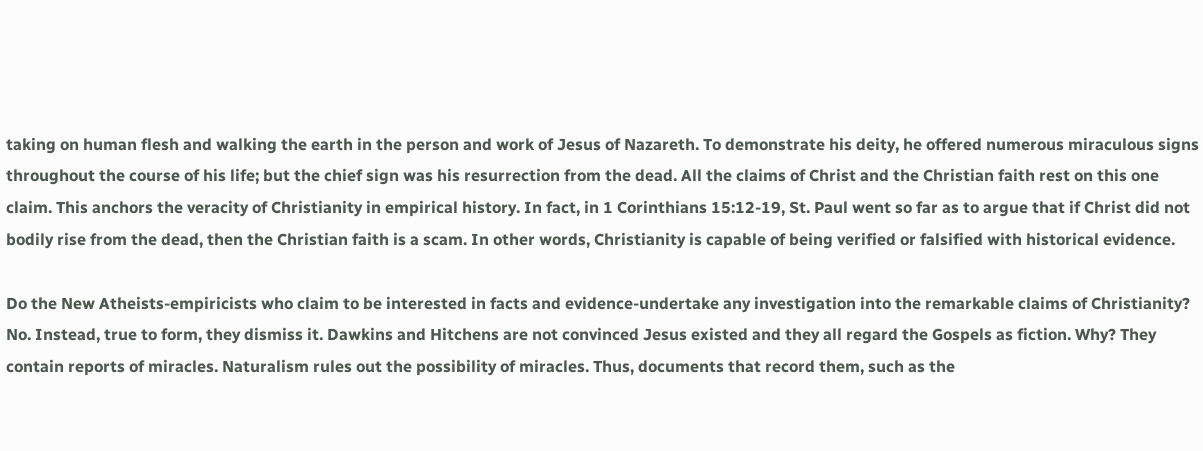taking on human flesh and walking the earth in the person and work of Jesus of Nazareth. To demonstrate his deity, he offered numerous miraculous signs throughout the course of his life; but the chief sign was his resurrection from the dead. All the claims of Christ and the Christian faith rest on this one claim. This anchors the veracity of Christianity in empirical history. In fact, in 1 Corinthians 15:12-19, St. Paul went so far as to argue that if Christ did not bodily rise from the dead, then the Christian faith is a scam. In other words, Christianity is capable of being verified or falsified with historical evidence.

Do the New Atheists-empiricists who claim to be interested in facts and evidence-undertake any investigation into the remarkable claims of Christianity? No. Instead, true to form, they dismiss it. Dawkins and Hitchens are not convinced Jesus existed and they all regard the Gospels as fiction. Why? They contain reports of miracles. Naturalism rules out the possibility of miracles. Thus, documents that record them, such as the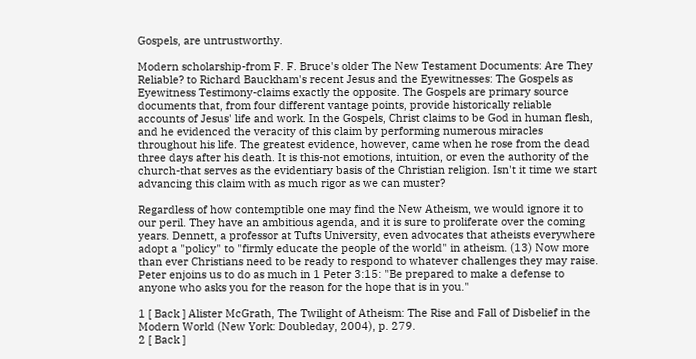Gospels, are untrustworthy.

Modern scholarship-from F. F. Bruce's older The New Testament Documents: Are They Reliable? to Richard Bauckham's recent Jesus and the Eyewitnesses: The Gospels as Eyewitness Testimony-claims exactly the opposite. The Gospels are primary source documents that, from four different vantage points, provide historically reliable accounts of Jesus' life and work. In the Gospels, Christ claims to be God in human flesh, and he evidenced the veracity of this claim by performing numerous miracles throughout his life. The greatest evidence, however, came when he rose from the dead three days after his death. It is this-not emotions, intuition, or even the authority of the church-that serves as the evidentiary basis of the Christian religion. Isn't it time we start advancing this claim with as much rigor as we can muster?

Regardless of how contemptible one may find the New Atheism, we would ignore it to our peril. They have an ambitious agenda, and it is sure to proliferate over the coming years. Dennett, a professor at Tufts University, even advocates that atheists everywhere adopt a "policy" to "firmly educate the people of the world" in atheism. (13) Now more than ever Christians need to be ready to respond to whatever challenges they may raise. Peter enjoins us to do as much in 1 Peter 3:15: "Be prepared to make a defense to anyone who asks you for the reason for the hope that is in you."

1 [ Back ] Alister McGrath, The Twilight of Atheism: The Rise and Fall of Disbelief in the Modern World (New York: Doubleday, 2004), p. 279.
2 [ Back ]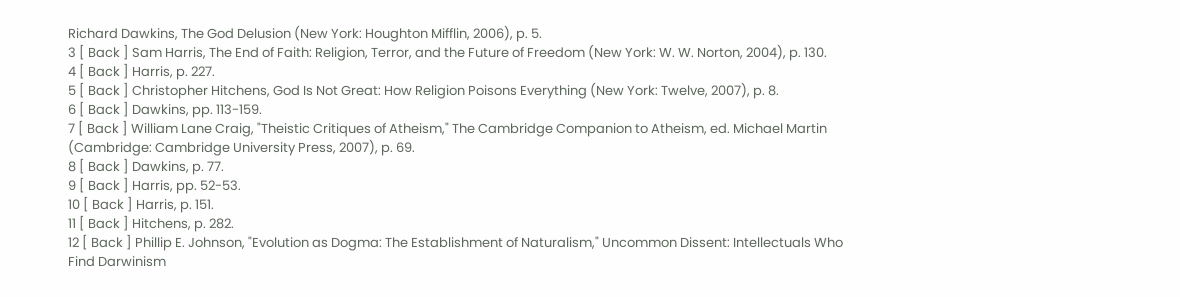Richard Dawkins, The God Delusion (New York: Houghton Mifflin, 2006), p. 5.
3 [ Back ] Sam Harris, The End of Faith: Religion, Terror, and the Future of Freedom (New York: W. W. Norton, 2004), p. 130.
4 [ Back ] Harris, p. 227.
5 [ Back ] Christopher Hitchens, God Is Not Great: How Religion Poisons Everything (New York: Twelve, 2007), p. 8.
6 [ Back ] Dawkins, pp. 113-159.
7 [ Back ] William Lane Craig, "Theistic Critiques of Atheism," The Cambridge Companion to Atheism, ed. Michael Martin (Cambridge: Cambridge University Press, 2007), p. 69.
8 [ Back ] Dawkins, p. 77.
9 [ Back ] Harris, pp. 52-53.
10 [ Back ] Harris, p. 151.
11 [ Back ] Hitchens, p. 282.
12 [ Back ] Phillip E. Johnson, "Evolution as Dogma: The Establishment of Naturalism," Uncommon Dissent: Intellectuals Who Find Darwinism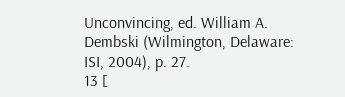Unconvincing, ed. William A. Dembski (Wilmington, Delaware: ISI, 2004), p. 27.
13 [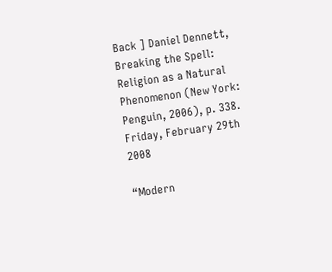Back ] Daniel Dennett, Breaking the Spell: Religion as a Natural Phenomenon (New York: Penguin, 2006), p. 338.
Friday, February 29th 2008

“Modern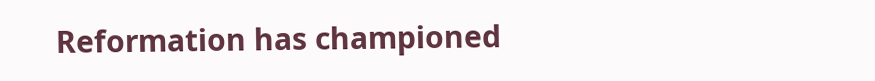Reformation has championed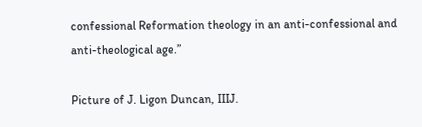confessional Reformation theology in an anti-confessional and anti-theological age.”

Picture of J. Ligon Duncan, IIIJ.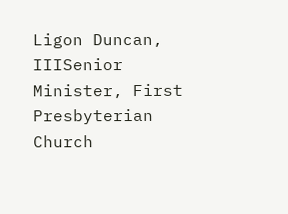Ligon Duncan, IIISenior Minister, First Presbyterian Church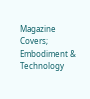Magazine Covers; Embodiment & Technology